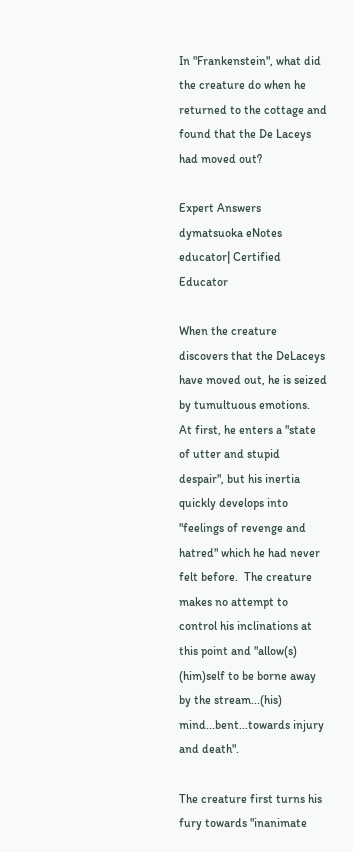In "Frankenstein", what did the creature do when he returned to the cottage and found that the De Laceys had moved out?

Expert Answers
dymatsuoka eNotes educator| Certified Educator

When the creature discovers that the DeLaceys have moved out, he is seized by tumultuous emotions.  At first, he enters a "state of utter and stupid despair", but his inertia quickly develops into "feelings of revenge and hatred" which he had never felt before.  The creature makes no attempt to control his inclinations at this point and "allow(s) (him)self to be borne away by the stream...(his) mind...bent...towards injury and death".

The creature first turns his fury towards "inanimate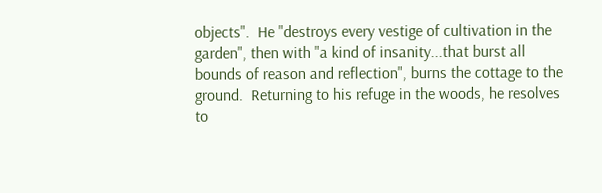objects".  He "destroys every vestige of cultivation in the garden", then with "a kind of insanity...that burst all bounds of reason and reflection", burns the cottage to the ground.  Returning to his refuge in the woods, he resolves to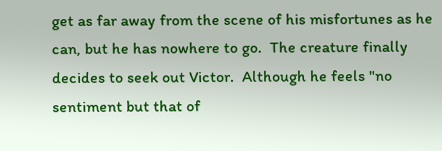get as far away from the scene of his misfortunes as he can, but he has nowhere to go.  The creature finally decides to seek out Victor.  Although he feels "no sentiment but that of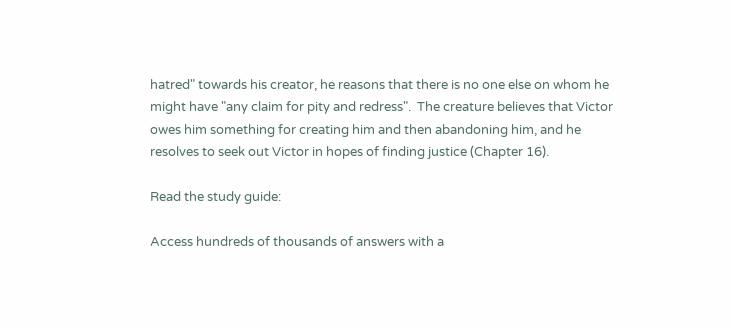hatred" towards his creator, he reasons that there is no one else on whom he might have "any claim for pity and redress".  The creature believes that Victor owes him something for creating him and then abandoning him, and he resolves to seek out Victor in hopes of finding justice (Chapter 16).

Read the study guide:

Access hundreds of thousands of answers with a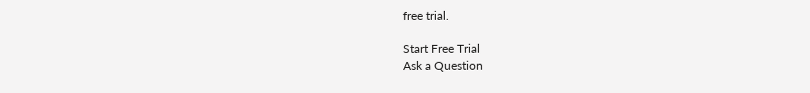free trial.

Start Free Trial
Ask a Question